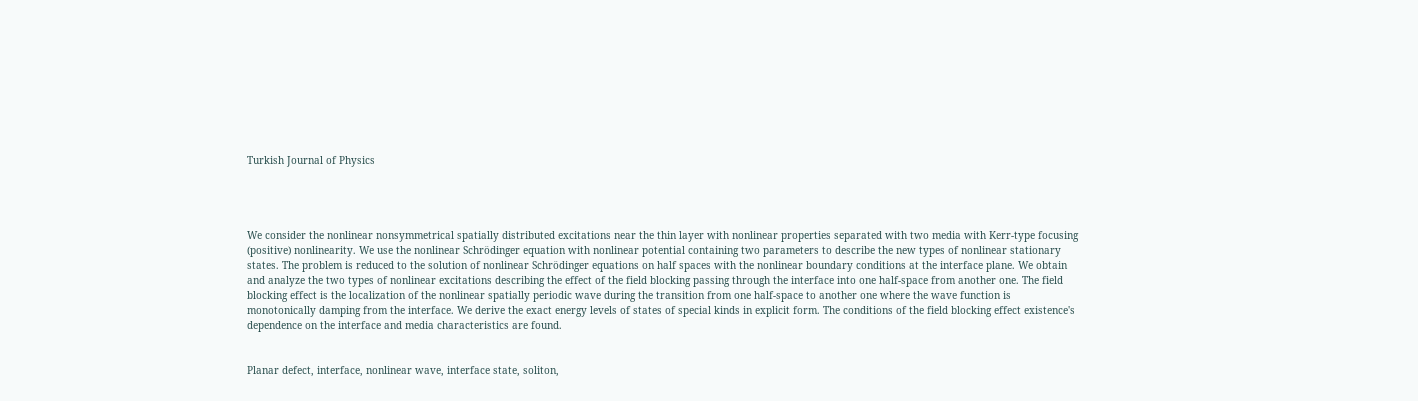Turkish Journal of Physics




We consider the nonlinear nonsymmetrical spatially distributed excitations near the thin layer with nonlinear properties separated with two media with Kerr-type focusing (positive) nonlinearity. We use the nonlinear Schrödinger equation with nonlinear potential containing two parameters to describe the new types of nonlinear stationary states. The problem is reduced to the solution of nonlinear Schrödinger equations on half spaces with the nonlinear boundary conditions at the interface plane. We obtain and analyze the two types of nonlinear excitations describing the effect of the field blocking passing through the interface into one half-space from another one. The field blocking effect is the localization of the nonlinear spatially periodic wave during the transition from one half-space to another one where the wave function is monotonically damping from the interface. We derive the exact energy levels of states of special kinds in explicit form. The conditions of the field blocking effect existence's dependence on the interface and media characteristics are found.


Planar defect, interface, nonlinear wave, interface state, soliton,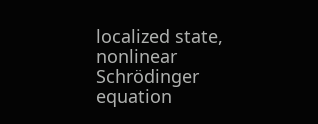localized state, nonlinear Schrödinger equation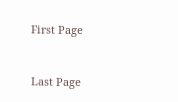First Page


Last Page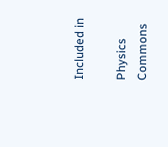Included in

Physics Commons